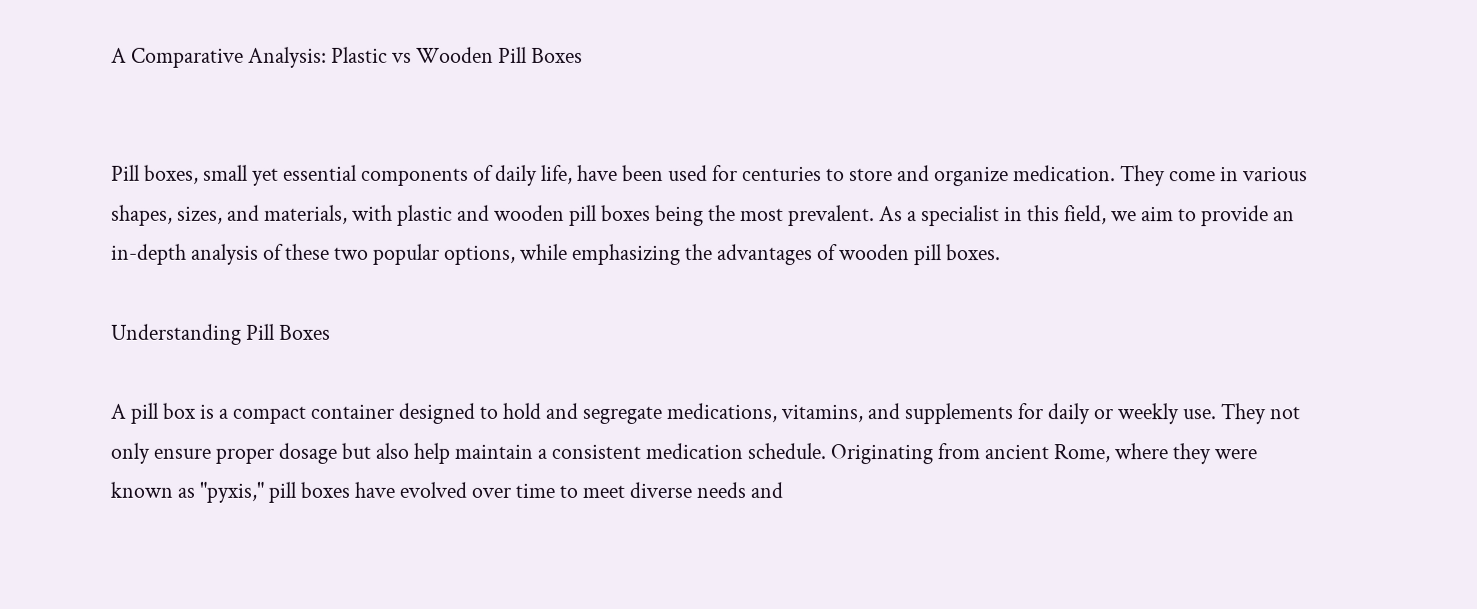A Comparative Analysis: Plastic vs Wooden Pill Boxes


Pill boxes, small yet essential components of daily life, have been used for centuries to store and organize medication. They come in various shapes, sizes, and materials, with plastic and wooden pill boxes being the most prevalent. As a specialist in this field, we aim to provide an in-depth analysis of these two popular options, while emphasizing the advantages of wooden pill boxes.

Understanding Pill Boxes

A pill box is a compact container designed to hold and segregate medications, vitamins, and supplements for daily or weekly use. They not only ensure proper dosage but also help maintain a consistent medication schedule. Originating from ancient Rome, where they were known as "pyxis," pill boxes have evolved over time to meet diverse needs and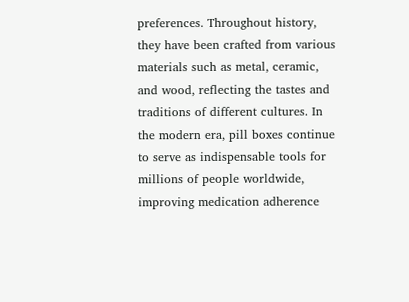preferences. Throughout history, they have been crafted from various materials such as metal, ceramic, and wood, reflecting the tastes and traditions of different cultures. In the modern era, pill boxes continue to serve as indispensable tools for millions of people worldwide, improving medication adherence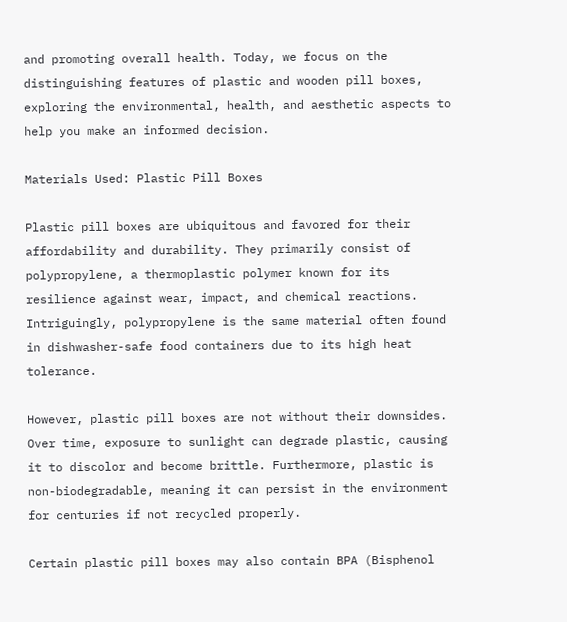and promoting overall health. Today, we focus on the distinguishing features of plastic and wooden pill boxes, exploring the environmental, health, and aesthetic aspects to help you make an informed decision.

Materials Used: Plastic Pill Boxes

Plastic pill boxes are ubiquitous and favored for their affordability and durability. They primarily consist of polypropylene, a thermoplastic polymer known for its resilience against wear, impact, and chemical reactions. Intriguingly, polypropylene is the same material often found in dishwasher-safe food containers due to its high heat tolerance.

However, plastic pill boxes are not without their downsides. Over time, exposure to sunlight can degrade plastic, causing it to discolor and become brittle. Furthermore, plastic is non-biodegradable, meaning it can persist in the environment for centuries if not recycled properly.

Certain plastic pill boxes may also contain BPA (Bisphenol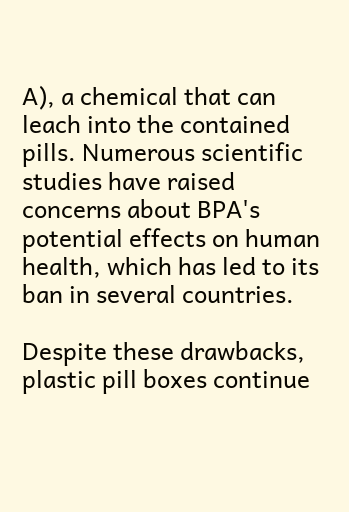A), a chemical that can leach into the contained pills. Numerous scientific studies have raised concerns about BPA's potential effects on human health, which has led to its ban in several countries.

Despite these drawbacks, plastic pill boxes continue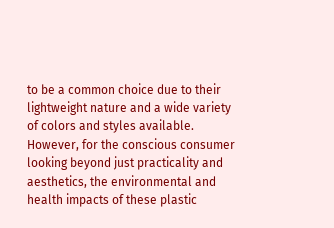to be a common choice due to their lightweight nature and a wide variety of colors and styles available. However, for the conscious consumer looking beyond just practicality and aesthetics, the environmental and health impacts of these plastic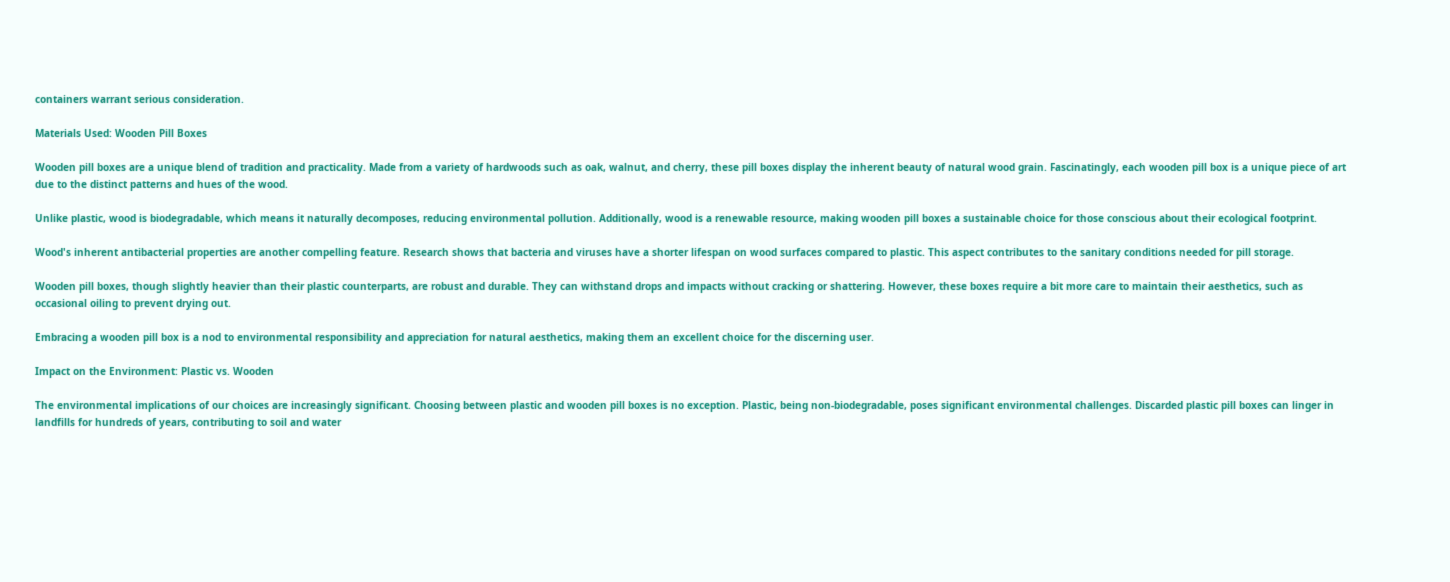containers warrant serious consideration.

Materials Used: Wooden Pill Boxes

Wooden pill boxes are a unique blend of tradition and practicality. Made from a variety of hardwoods such as oak, walnut, and cherry, these pill boxes display the inherent beauty of natural wood grain. Fascinatingly, each wooden pill box is a unique piece of art due to the distinct patterns and hues of the wood.

Unlike plastic, wood is biodegradable, which means it naturally decomposes, reducing environmental pollution. Additionally, wood is a renewable resource, making wooden pill boxes a sustainable choice for those conscious about their ecological footprint.

Wood's inherent antibacterial properties are another compelling feature. Research shows that bacteria and viruses have a shorter lifespan on wood surfaces compared to plastic. This aspect contributes to the sanitary conditions needed for pill storage.

Wooden pill boxes, though slightly heavier than their plastic counterparts, are robust and durable. They can withstand drops and impacts without cracking or shattering. However, these boxes require a bit more care to maintain their aesthetics, such as occasional oiling to prevent drying out.

Embracing a wooden pill box is a nod to environmental responsibility and appreciation for natural aesthetics, making them an excellent choice for the discerning user.

Impact on the Environment: Plastic vs. Wooden

The environmental implications of our choices are increasingly significant. Choosing between plastic and wooden pill boxes is no exception. Plastic, being non-biodegradable, poses significant environmental challenges. Discarded plastic pill boxes can linger in landfills for hundreds of years, contributing to soil and water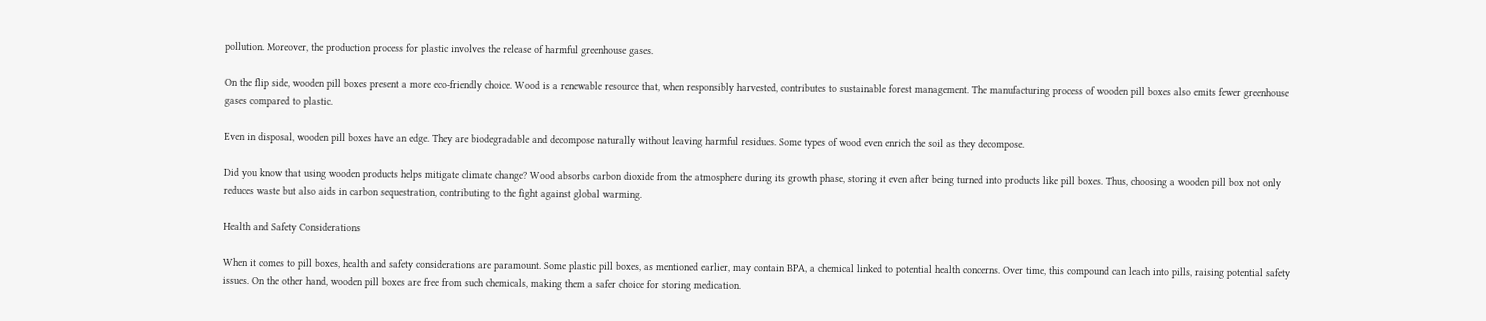pollution. Moreover, the production process for plastic involves the release of harmful greenhouse gases.

On the flip side, wooden pill boxes present a more eco-friendly choice. Wood is a renewable resource that, when responsibly harvested, contributes to sustainable forest management. The manufacturing process of wooden pill boxes also emits fewer greenhouse gases compared to plastic.

Even in disposal, wooden pill boxes have an edge. They are biodegradable and decompose naturally without leaving harmful residues. Some types of wood even enrich the soil as they decompose.

Did you know that using wooden products helps mitigate climate change? Wood absorbs carbon dioxide from the atmosphere during its growth phase, storing it even after being turned into products like pill boxes. Thus, choosing a wooden pill box not only reduces waste but also aids in carbon sequestration, contributing to the fight against global warming.

Health and Safety Considerations

When it comes to pill boxes, health and safety considerations are paramount. Some plastic pill boxes, as mentioned earlier, may contain BPA, a chemical linked to potential health concerns. Over time, this compound can leach into pills, raising potential safety issues. On the other hand, wooden pill boxes are free from such chemicals, making them a safer choice for storing medication.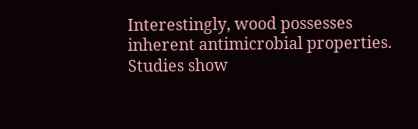Interestingly, wood possesses inherent antimicrobial properties. Studies show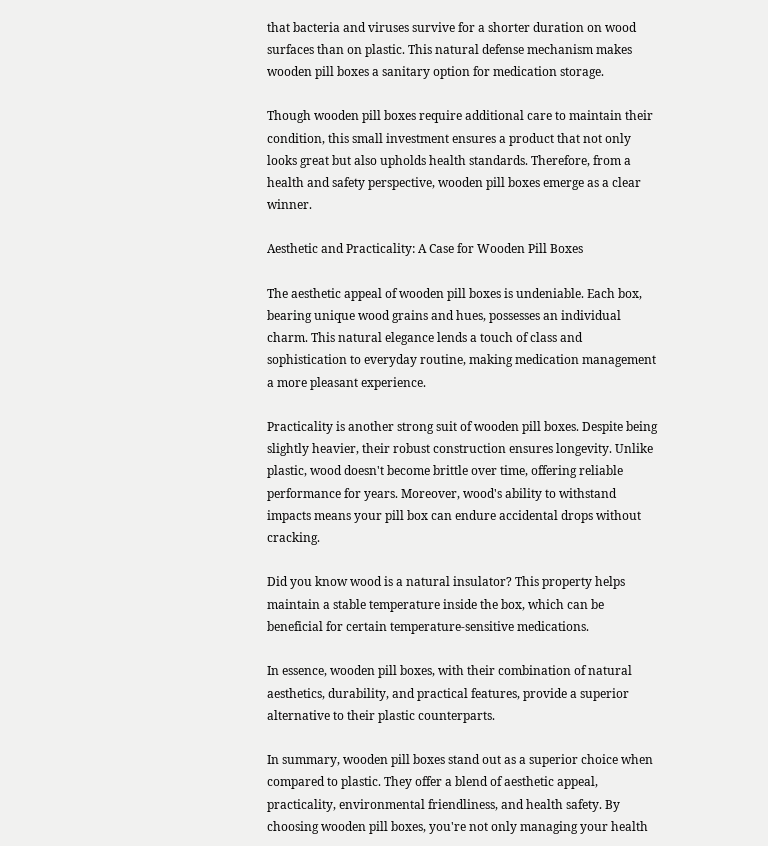that bacteria and viruses survive for a shorter duration on wood surfaces than on plastic. This natural defense mechanism makes wooden pill boxes a sanitary option for medication storage.

Though wooden pill boxes require additional care to maintain their condition, this small investment ensures a product that not only looks great but also upholds health standards. Therefore, from a health and safety perspective, wooden pill boxes emerge as a clear winner.

Aesthetic and Practicality: A Case for Wooden Pill Boxes

The aesthetic appeal of wooden pill boxes is undeniable. Each box, bearing unique wood grains and hues, possesses an individual charm. This natural elegance lends a touch of class and sophistication to everyday routine, making medication management a more pleasant experience.

Practicality is another strong suit of wooden pill boxes. Despite being slightly heavier, their robust construction ensures longevity. Unlike plastic, wood doesn't become brittle over time, offering reliable performance for years. Moreover, wood's ability to withstand impacts means your pill box can endure accidental drops without cracking.

Did you know wood is a natural insulator? This property helps maintain a stable temperature inside the box, which can be beneficial for certain temperature-sensitive medications.

In essence, wooden pill boxes, with their combination of natural aesthetics, durability, and practical features, provide a superior alternative to their plastic counterparts.

In summary, wooden pill boxes stand out as a superior choice when compared to plastic. They offer a blend of aesthetic appeal, practicality, environmental friendliness, and health safety. By choosing wooden pill boxes, you're not only managing your health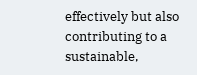effectively but also contributing to a sustainable,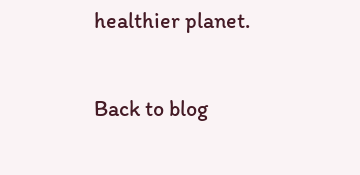healthier planet.

Back to blog